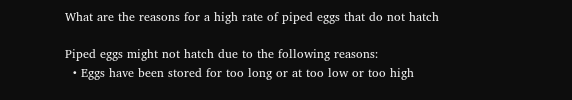What are the reasons for a high rate of piped eggs that do not hatch

Piped eggs might not hatch due to the following reasons:
  • Eggs have been stored for too long or at too low or too high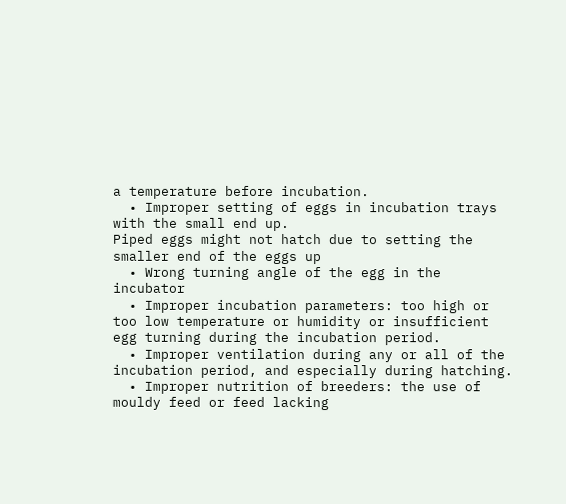a temperature before incubation.
  • Improper setting of eggs in incubation trays with the small end up.
Piped eggs might not hatch due to setting the smaller end of the eggs up
  • Wrong turning angle of the egg in the incubator
  • Improper incubation parameters: too high or too low temperature or humidity or insufficient egg turning during the incubation period.
  • Improper ventilation during any or all of the incubation period, and especially during hatching.
  • Improper nutrition of breeders: the use of mouldy feed or feed lacking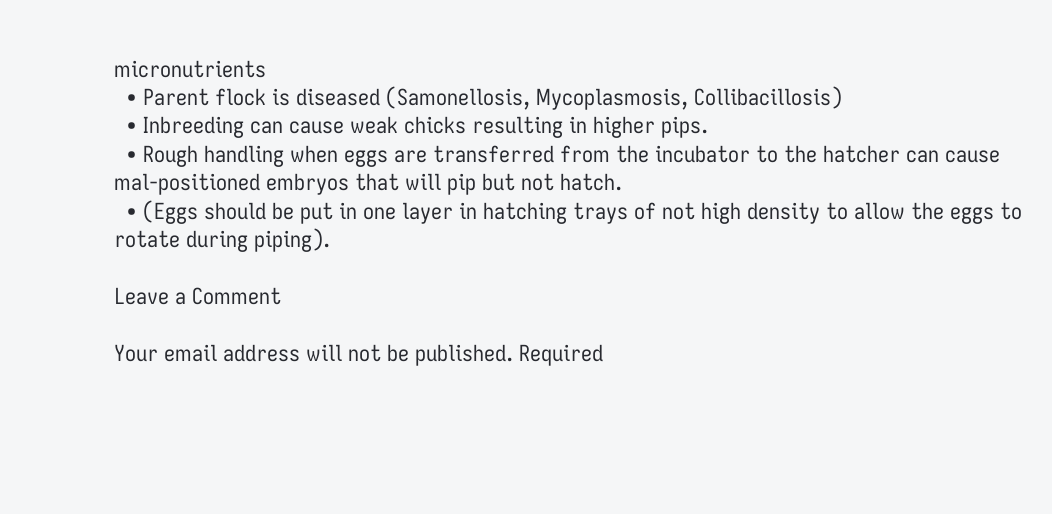micronutrients
  • Parent flock is diseased (Samonellosis, Mycoplasmosis, Collibacillosis)
  • Inbreeding can cause weak chicks resulting in higher pips.
  • Rough handling when eggs are transferred from the incubator to the hatcher can cause mal-positioned embryos that will pip but not hatch.
  • (Eggs should be put in one layer in hatching trays of not high density to allow the eggs to rotate during piping).

Leave a Comment

Your email address will not be published. Required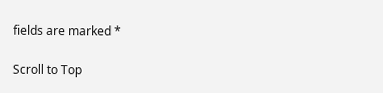fields are marked *

Scroll to Top